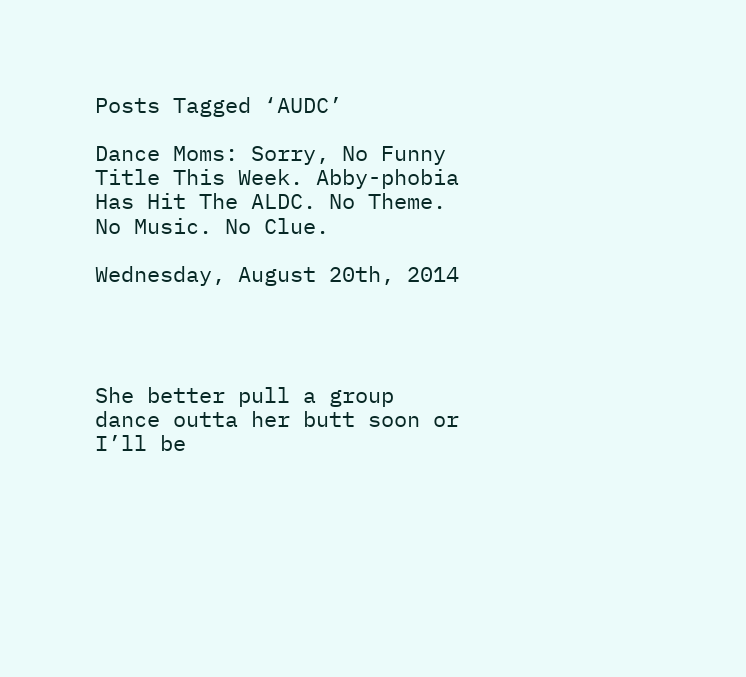Posts Tagged ‘AUDC’

Dance Moms: Sorry, No Funny Title This Week. Abby-phobia Has Hit The ALDC. No Theme. No Music. No Clue.

Wednesday, August 20th, 2014




She better pull a group dance outta her butt soon or I’ll be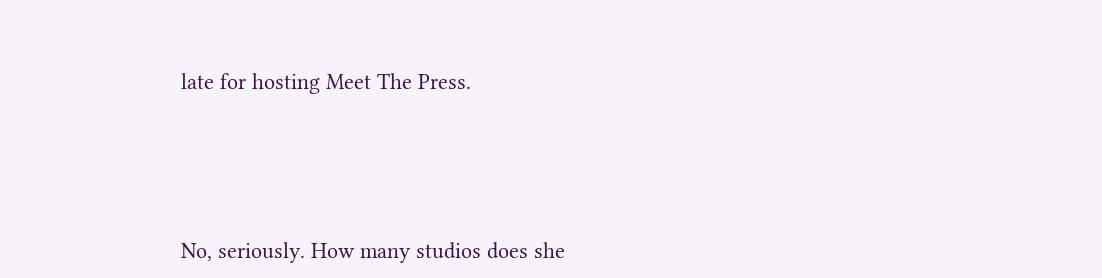late for hosting Meet The Press.






No, seriously. How many studios does she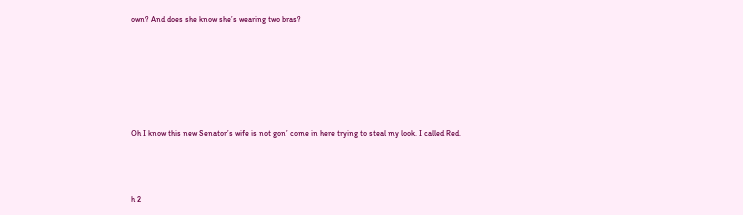own? And does she know she’s wearing two bras?






Oh I know this new Senator’s wife is not gon’ come in here trying to steal my look. I called Red.



h 2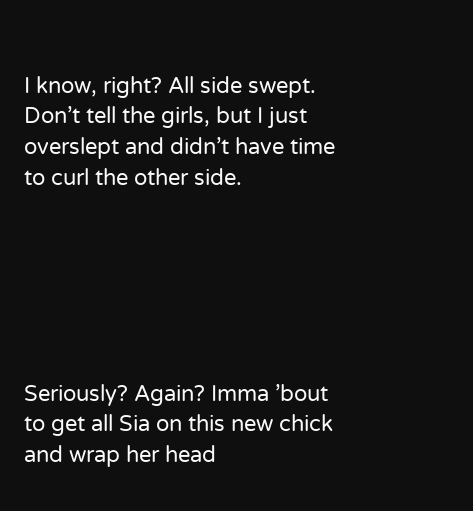I know, right? All side swept. Don’t tell the girls, but I just overslept and didn’t have time to curl the other side.






Seriously? Again? Imma ’bout to get all Sia on this new chick and wrap her head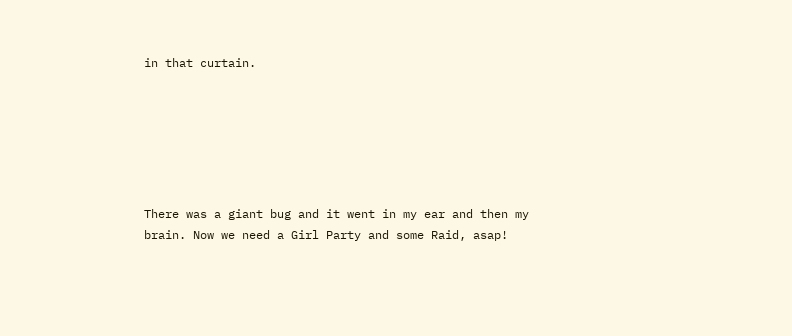in that curtain.






There was a giant bug and it went in my ear and then my brain. Now we need a Girl Party and some Raid, asap!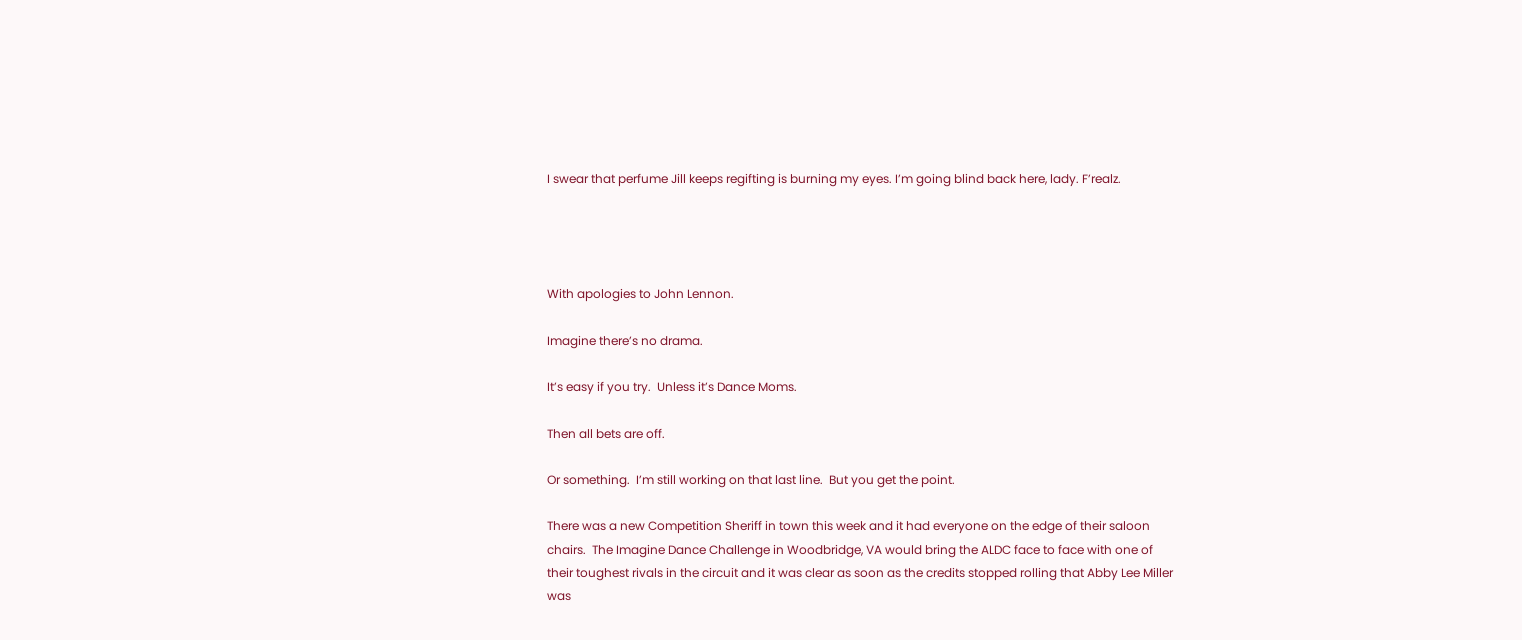I swear that perfume Jill keeps regifting is burning my eyes. I’m going blind back here, lady. F’realz.




With apologies to John Lennon.

Imagine there’s no drama.

It’s easy if you try.  Unless it’s Dance Moms.

Then all bets are off.

Or something.  I’m still working on that last line.  But you get the point.

There was a new Competition Sheriff in town this week and it had everyone on the edge of their saloon chairs.  The Imagine Dance Challenge in Woodbridge, VA would bring the ALDC face to face with one of their toughest rivals in the circuit and it was clear as soon as the credits stopped rolling that Abby Lee Miller was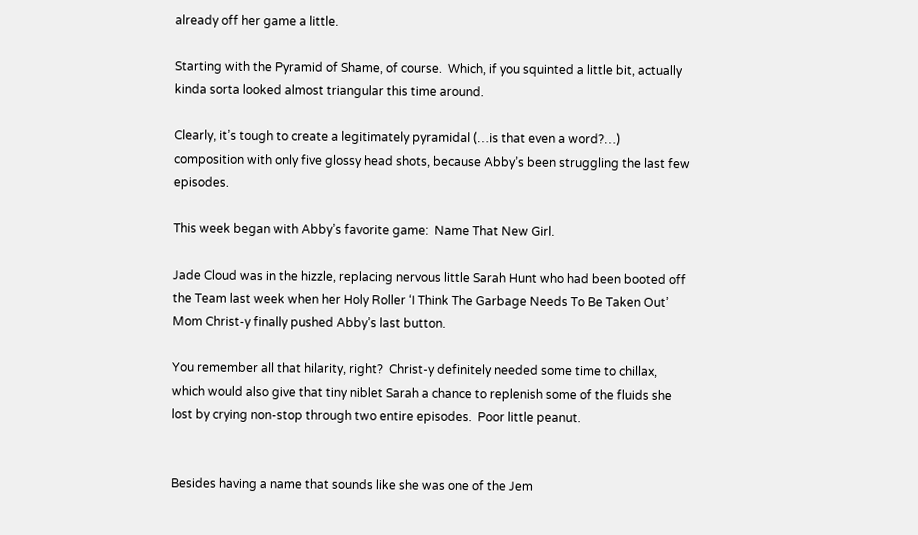already off her game a little.

Starting with the Pyramid of Shame, of course.  Which, if you squinted a little bit, actually kinda sorta looked almost triangular this time around.

Clearly, it’s tough to create a legitimately pyramidal (…is that even a word?…) composition with only five glossy head shots, because Abby’s been struggling the last few episodes.

This week began with Abby’s favorite game:  Name That New Girl.

Jade Cloud was in the hizzle, replacing nervous little Sarah Hunt who had been booted off the Team last week when her Holy Roller ‘I Think The Garbage Needs To Be Taken Out’ Mom Christ-y finally pushed Abby’s last button.

You remember all that hilarity, right?  Christ-y definitely needed some time to chillax, which would also give that tiny niblet Sarah a chance to replenish some of the fluids she lost by crying non-stop through two entire episodes.  Poor little peanut.


Besides having a name that sounds like she was one of the Jem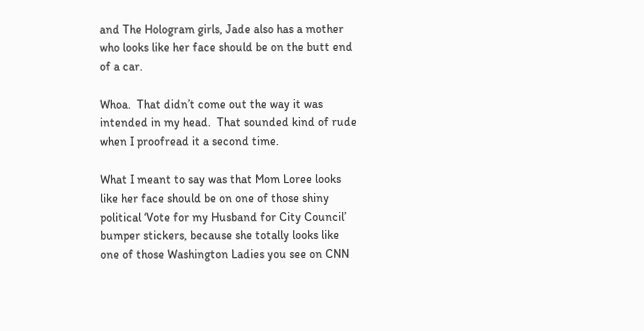and The Hologram girls, Jade also has a mother who looks like her face should be on the butt end of a car.

Whoa.  That didn’t come out the way it was intended in my head.  That sounded kind of rude when I proofread it a second time.

What I meant to say was that Mom Loree looks like her face should be on one of those shiny political ‘Vote for my Husband for City Council’ bumper stickers, because she totally looks like one of those Washington Ladies you see on CNN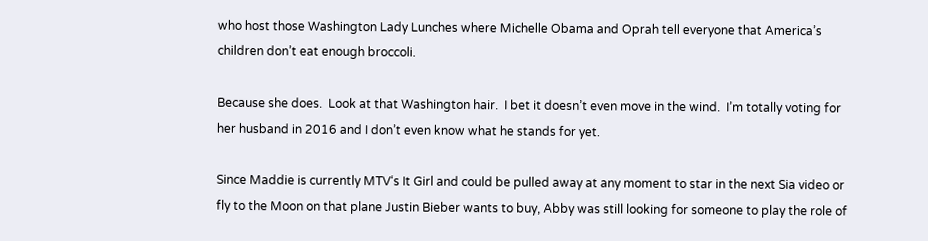who host those Washington Lady Lunches where Michelle Obama and Oprah tell everyone that America’s children don’t eat enough broccoli.

Because she does.  Look at that Washington hair.  I bet it doesn’t even move in the wind.  I’m totally voting for her husband in 2016 and I don’t even know what he stands for yet.

Since Maddie is currently MTV‘s It Girl and could be pulled away at any moment to star in the next Sia video or fly to the Moon on that plane Justin Bieber wants to buy, Abby was still looking for someone to play the role of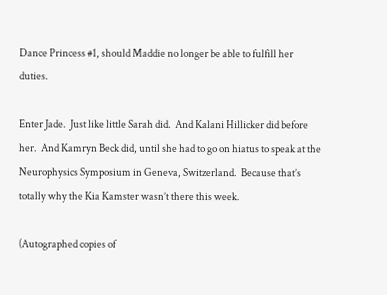Dance Princess #1, should Maddie no longer be able to fulfill her duties.

Enter Jade.  Just like little Sarah did.  And Kalani Hillicker did before her.  And Kamryn Beck did, until she had to go on hiatus to speak at the Neurophysics Symposium in Geneva, Switzerland.  Because that’s totally why the Kia Kamster wasn’t there this week.

(Autographed copies of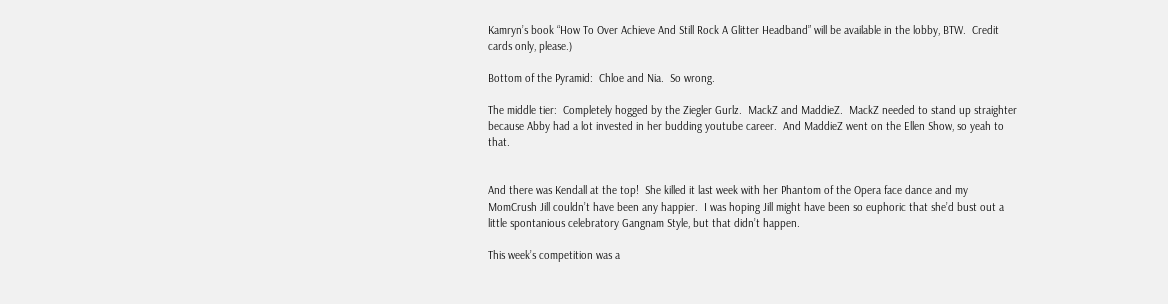Kamryn’s book “How To Over Achieve And Still Rock A Glitter Headband” will be available in the lobby, BTW.  Credit cards only, please.)

Bottom of the Pyramid:  Chloe and Nia.  So wrong.

The middle tier:  Completely hogged by the Ziegler Gurlz.  MackZ and MaddieZ.  MackZ needed to stand up straighter because Abby had a lot invested in her budding youtube career.  And MaddieZ went on the Ellen Show, so yeah to that.


And there was Kendall at the top!  She killed it last week with her Phantom of the Opera face dance and my MomCrush Jill couldn’t have been any happier.  I was hoping Jill might have been so euphoric that she’d bust out a little spontanious celebratory Gangnam Style, but that didn’t happen.

This week’s competition was a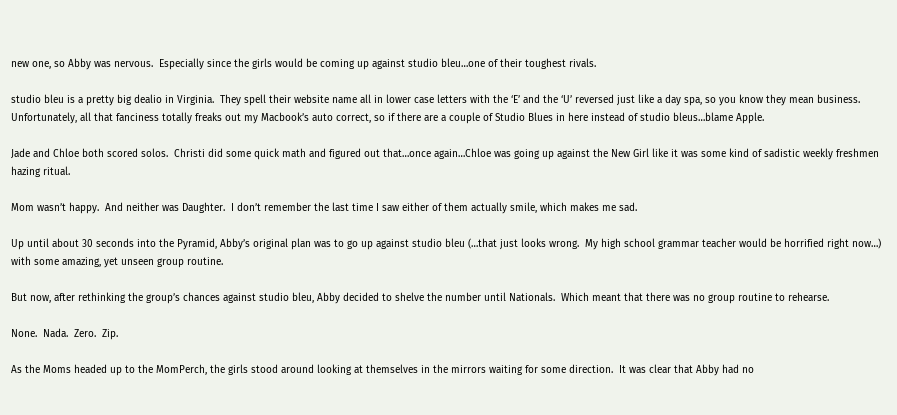new one, so Abby was nervous.  Especially since the girls would be coming up against studio bleu…one of their toughest rivals.

studio bleu is a pretty big dealio in Virginia.  They spell their website name all in lower case letters with the ‘E’ and the ‘U’ reversed just like a day spa, so you know they mean business.  Unfortunately, all that fanciness totally freaks out my Macbook’s auto correct, so if there are a couple of Studio Blues in here instead of studio bleus…blame Apple.

Jade and Chloe both scored solos.  Christi did some quick math and figured out that…once again…Chloe was going up against the New Girl like it was some kind of sadistic weekly freshmen hazing ritual.

Mom wasn’t happy.  And neither was Daughter.  I don’t remember the last time I saw either of them actually smile, which makes me sad.

Up until about 30 seconds into the Pyramid, Abby’s original plan was to go up against studio bleu (…that just looks wrong.  My high school grammar teacher would be horrified right now…) with some amazing, yet unseen group routine.

But now, after rethinking the group’s chances against studio bleu, Abby decided to shelve the number until Nationals.  Which meant that there was no group routine to rehearse.

None.  Nada.  Zero.  Zip.

As the Moms headed up to the MomPerch, the girls stood around looking at themselves in the mirrors waiting for some direction.  It was clear that Abby had no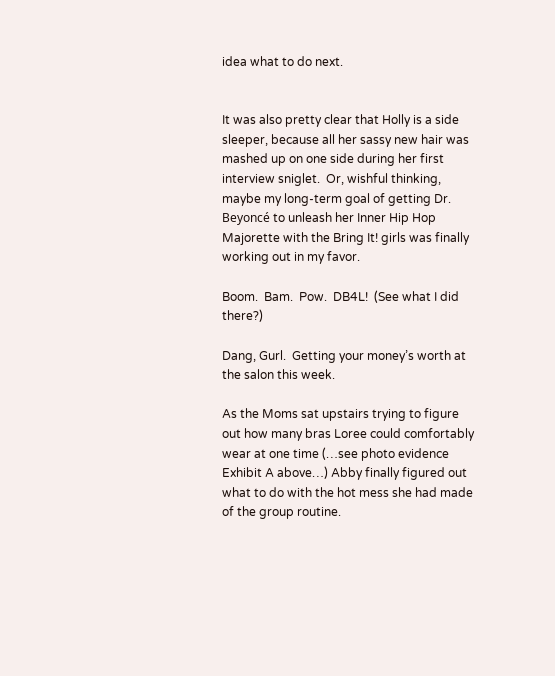idea what to do next.


It was also pretty clear that Holly is a side sleeper, because all her sassy new hair was mashed up on one side during her first interview sniglet.  Or, wishful thinking, maybe my long-term goal of getting Dr. Beyoncé to unleash her Inner Hip Hop Majorette with the Bring It! girls was finally working out in my favor.

Boom.  Bam.  Pow.  DB4L!  (See what I did there?)

Dang, Gurl.  Getting your money’s worth at the salon this week.

As the Moms sat upstairs trying to figure out how many bras Loree could comfortably wear at one time (…see photo evidence Exhibit A above…) Abby finally figured out what to do with the hot mess she had made of the group routine.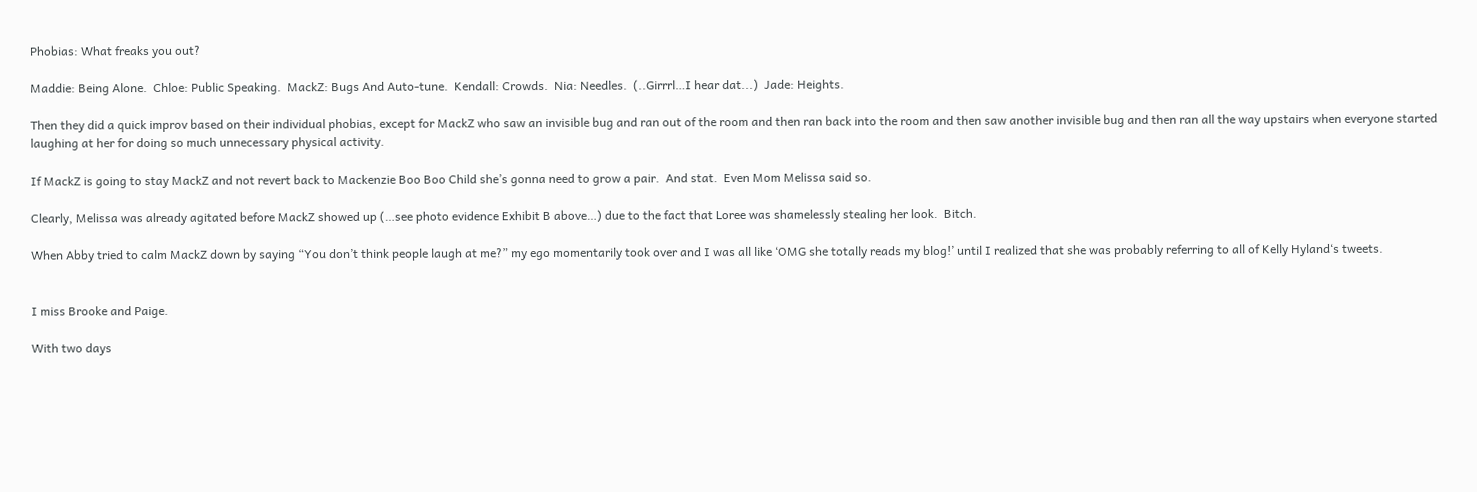Phobias: What freaks you out?

Maddie: Being Alone.  Chloe: Public Speaking.  MackZ: Bugs And Auto-tune.  Kendall: Crowds.  Nia: Needles.  (..Girrrl…I hear dat...)  Jade: Heights.

Then they did a quick improv based on their individual phobias, except for MackZ who saw an invisible bug and ran out of the room and then ran back into the room and then saw another invisible bug and then ran all the way upstairs when everyone started laughing at her for doing so much unnecessary physical activity.

If MackZ is going to stay MackZ and not revert back to Mackenzie Boo Boo Child she’s gonna need to grow a pair.  And stat.  Even Mom Melissa said so.

Clearly, Melissa was already agitated before MackZ showed up (…see photo evidence Exhibit B above…) due to the fact that Loree was shamelessly stealing her look.  Bitch.

When Abby tried to calm MackZ down by saying “You don’t think people laugh at me?” my ego momentarily took over and I was all like ‘OMG she totally reads my blog!’ until I realized that she was probably referring to all of Kelly Hyland‘s tweets.


I miss Brooke and Paige.

With two days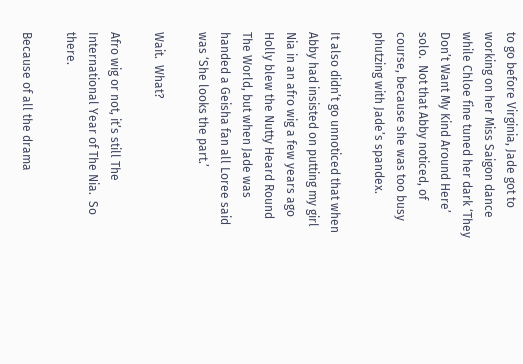to go before Virginia, Jade got to working on her Miss Saigon dance while Chloe fine tuned her dark ‘They Don’t Want My Kind Around Here’ solo.  Not that Abby noticed, of course, because she was too busy phutzing with Jade’s spandex.

It also didn’t go unnoticed that when Abby had insisted on putting my girl Nia in an afro wig a few years ago Holly blew the Nutty Heard Round The World, but when Jade was handed a Geisha fan all Loree said was ‘She looks the part.’

Wait.  What?

Afro wig or not, it’s still The International Year of The Nia.  So there.

Because of all the drama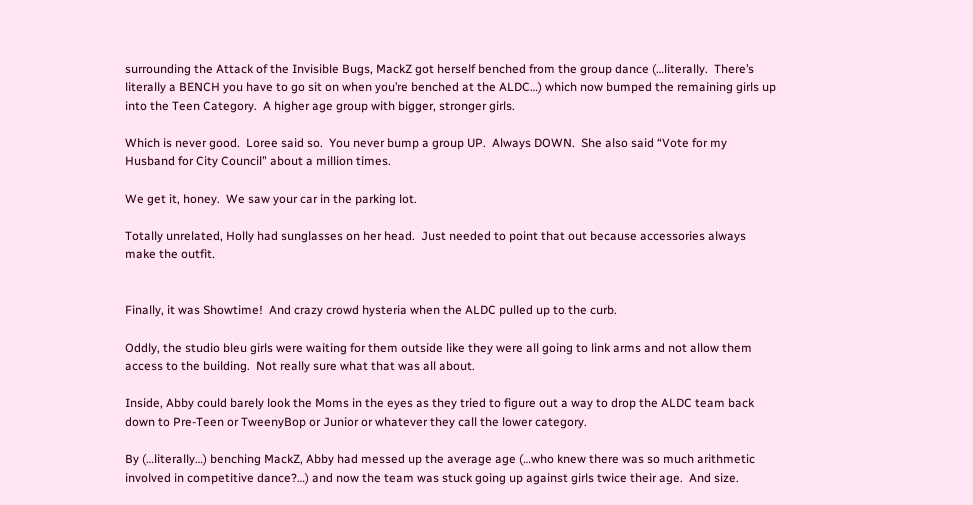surrounding the Attack of the Invisible Bugs, MackZ got herself benched from the group dance (…literally.  There’s literally a BENCH you have to go sit on when you’re benched at the ALDC…) which now bumped the remaining girls up into the Teen Category.  A higher age group with bigger, stronger girls.

Which is never good.  Loree said so.  You never bump a group UP.  Always DOWN.  She also said “Vote for my Husband for City Council” about a million times.

We get it, honey.  We saw your car in the parking lot.

Totally unrelated, Holly had sunglasses on her head.  Just needed to point that out because accessories always make the outfit.


Finally, it was Showtime!  And crazy crowd hysteria when the ALDC pulled up to the curb.

Oddly, the studio bleu girls were waiting for them outside like they were all going to link arms and not allow them access to the building.  Not really sure what that was all about.

Inside, Abby could barely look the Moms in the eyes as they tried to figure out a way to drop the ALDC team back down to Pre-Teen or TweenyBop or Junior or whatever they call the lower category.

By (…literally…) benching MackZ, Abby had messed up the average age (…who knew there was so much arithmetic involved in competitive dance?…) and now the team was stuck going up against girls twice their age.  And size.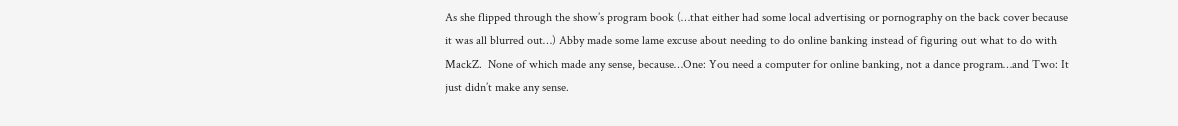As she flipped through the show’s program book (…that either had some local advertising or pornography on the back cover because it was all blurred out…) Abby made some lame excuse about needing to do online banking instead of figuring out what to do with MackZ.  None of which made any sense, because…One: You need a computer for online banking, not a dance program…and Two: It just didn’t make any sense.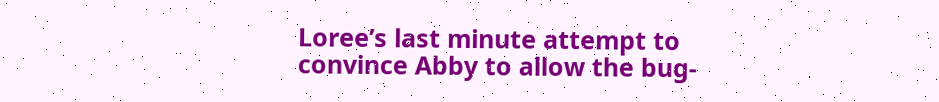Loree’s last minute attempt to convince Abby to allow the bug-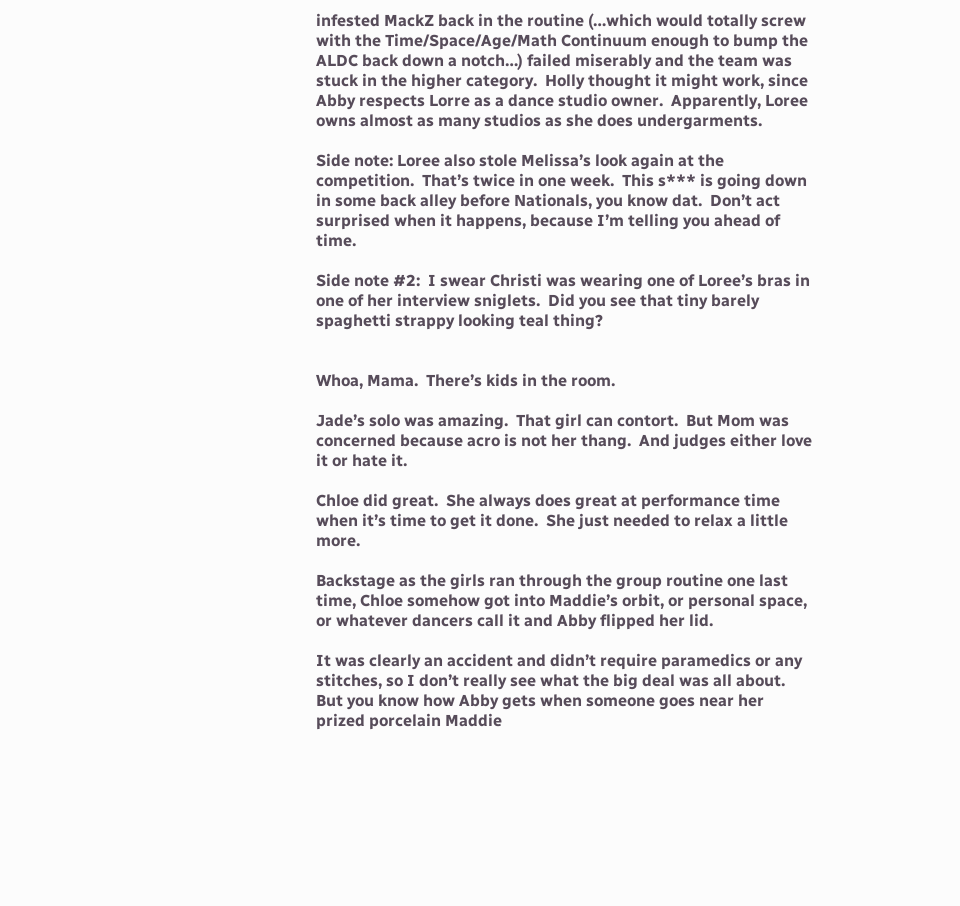infested MackZ back in the routine (…which would totally screw with the Time/Space/Age/Math Continuum enough to bump the ALDC back down a notch…) failed miserably and the team was stuck in the higher category.  Holly thought it might work, since Abby respects Lorre as a dance studio owner.  Apparently, Loree owns almost as many studios as she does undergarments.

Side note: Loree also stole Melissa’s look again at the competition.  That’s twice in one week.  This s*** is going down in some back alley before Nationals, you know dat.  Don’t act surprised when it happens, because I’m telling you ahead of time.

Side note #2:  I swear Christi was wearing one of Loree’s bras in one of her interview sniglets.  Did you see that tiny barely spaghetti strappy looking teal thing?


Whoa, Mama.  There’s kids in the room.

Jade’s solo was amazing.  That girl can contort.  But Mom was concerned because acro is not her thang.  And judges either love it or hate it.

Chloe did great.  She always does great at performance time when it’s time to get it done.  She just needed to relax a little more.

Backstage as the girls ran through the group routine one last time, Chloe somehow got into Maddie’s orbit, or personal space, or whatever dancers call it and Abby flipped her lid.

It was clearly an accident and didn’t require paramedics or any stitches, so I don’t really see what the big deal was all about.  But you know how Abby gets when someone goes near her prized porcelain Maddie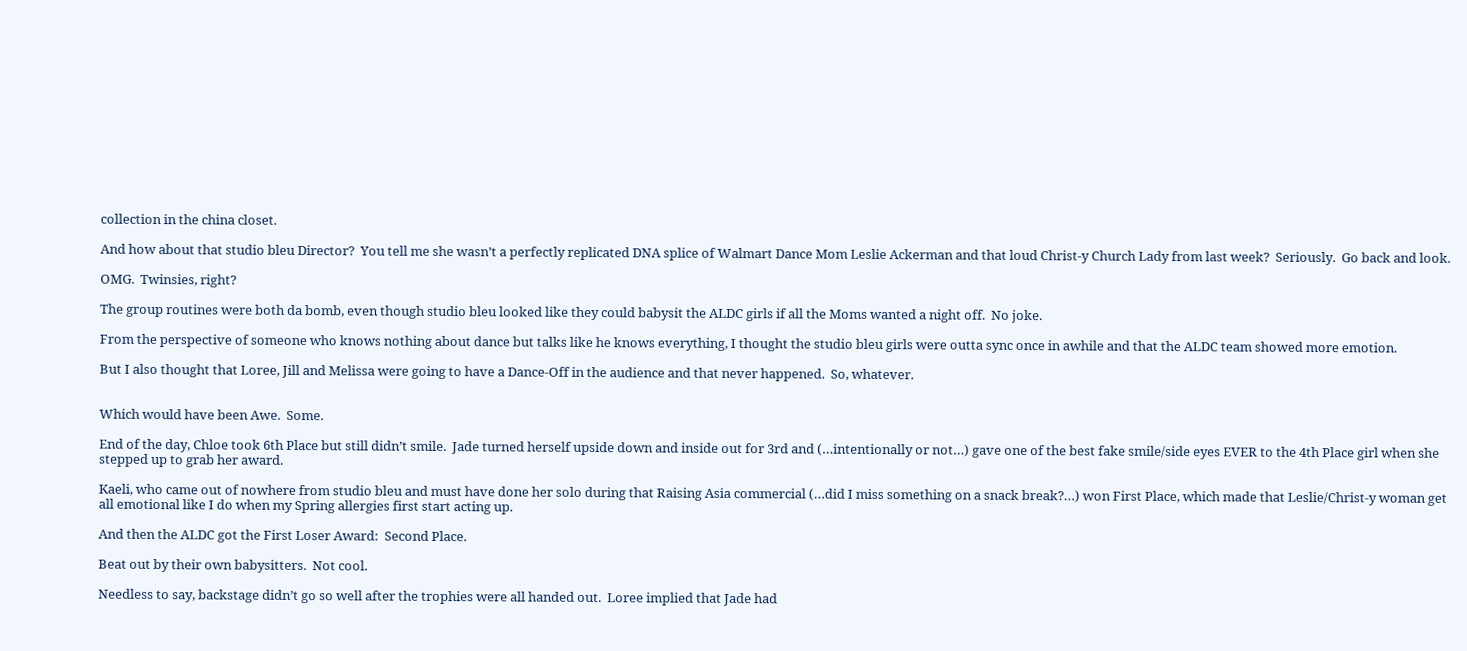collection in the china closet.

And how about that studio bleu Director?  You tell me she wasn’t a perfectly replicated DNA splice of Walmart Dance Mom Leslie Ackerman and that loud Christ-y Church Lady from last week?  Seriously.  Go back and look.

OMG.  Twinsies, right?

The group routines were both da bomb, even though studio bleu looked like they could babysit the ALDC girls if all the Moms wanted a night off.  No joke.

From the perspective of someone who knows nothing about dance but talks like he knows everything, I thought the studio bleu girls were outta sync once in awhile and that the ALDC team showed more emotion.

But I also thought that Loree, Jill and Melissa were going to have a Dance-Off in the audience and that never happened.  So, whatever.


Which would have been Awe.  Some.

End of the day, Chloe took 6th Place but still didn’t smile.  Jade turned herself upside down and inside out for 3rd and (…intentionally or not…) gave one of the best fake smile/side eyes EVER to the 4th Place girl when she stepped up to grab her award.

Kaeli, who came out of nowhere from studio bleu and must have done her solo during that Raising Asia commercial (…did I miss something on a snack break?…) won First Place, which made that Leslie/Christ-y woman get all emotional like I do when my Spring allergies first start acting up.

And then the ALDC got the First Loser Award:  Second Place.

Beat out by their own babysitters.  Not cool.

Needless to say, backstage didn’t go so well after the trophies were all handed out.  Loree implied that Jade had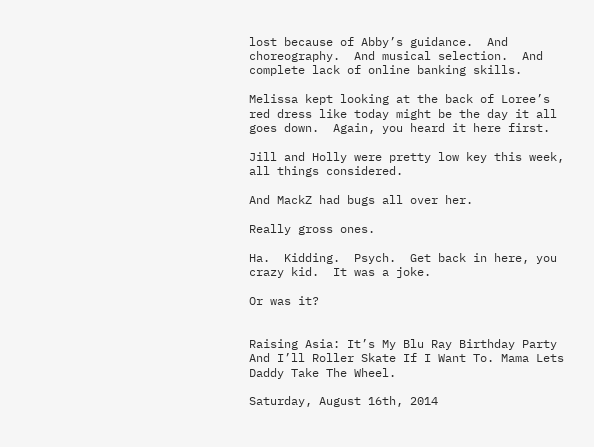lost because of Abby’s guidance.  And choreography.  And musical selection.  And complete lack of online banking skills.

Melissa kept looking at the back of Loree’s red dress like today might be the day it all goes down.  Again, you heard it here first.

Jill and Holly were pretty low key this week, all things considered.

And MackZ had bugs all over her.

Really gross ones.

Ha.  Kidding.  Psych.  Get back in here, you crazy kid.  It was a joke.

Or was it?


Raising Asia: It’s My Blu Ray Birthday Party And I’ll Roller Skate If I Want To. Mama Lets Daddy Take The Wheel.

Saturday, August 16th, 2014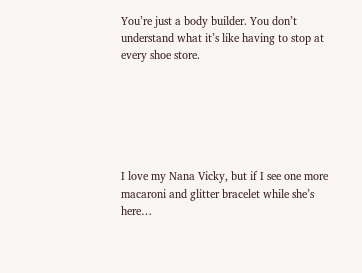You’re just a body builder. You don’t understand what it’s like having to stop at every shoe store.






I love my Nana Vicky, but if I see one more macaroni and glitter bracelet while she’s here…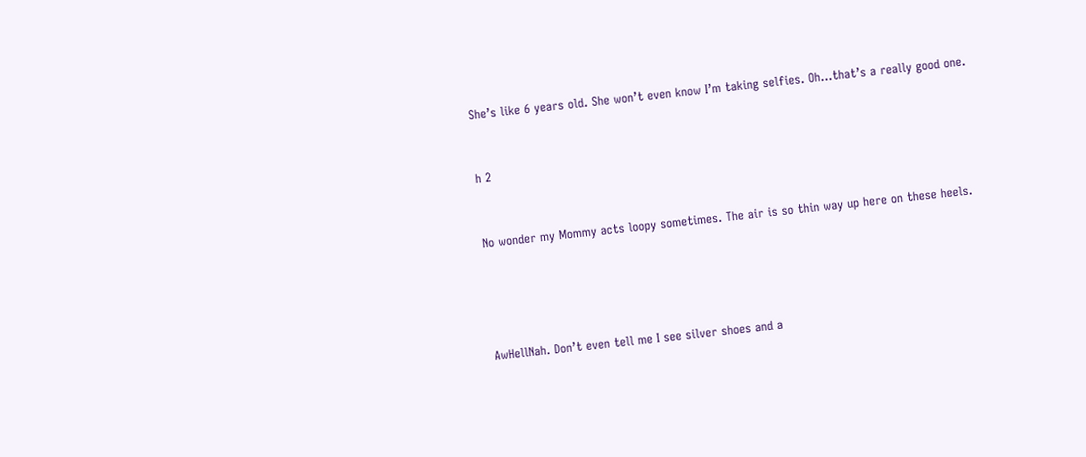She’s like 6 years old. She won’t even know I’m taking selfies. Oh…that’s a really good one.



h 2



No wonder my Mommy acts loopy sometimes. The air is so thin way up here on these heels.






AwHellNah. Don’t even tell me I see silver shoes and a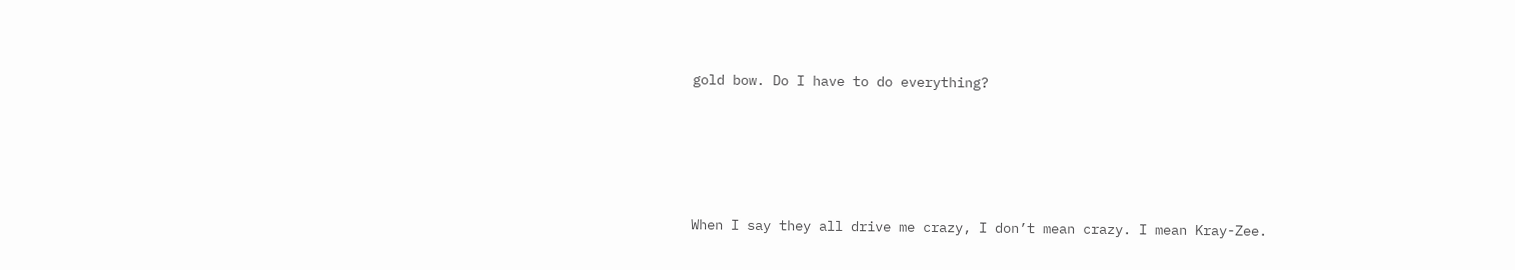gold bow. Do I have to do everything?







When I say they all drive me crazy, I don’t mean crazy. I mean Kray-Zee.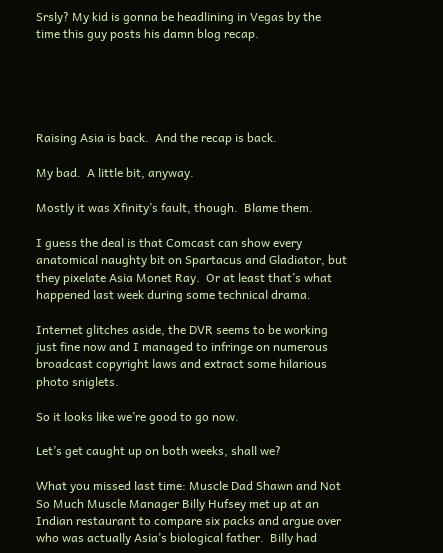Srsly? My kid is gonna be headlining in Vegas by the time this guy posts his damn blog recap.





Raising Asia is back.  And the recap is back.

My bad.  A little bit, anyway.

Mostly it was Xfinity’s fault, though.  Blame them.

I guess the deal is that Comcast can show every anatomical naughty bit on Spartacus and Gladiator, but they pixelate Asia Monet Ray.  Or at least that’s what happened last week during some technical drama.

Internet glitches aside, the DVR seems to be working just fine now and I managed to infringe on numerous broadcast copyright laws and extract some hilarious photo sniglets.

So it looks like we’re good to go now.

Let’s get caught up on both weeks, shall we?

What you missed last time: Muscle Dad Shawn and Not So Much Muscle Manager Billy Hufsey met up at an Indian restaurant to compare six packs and argue over who was actually Asia’s biological father.  Billy had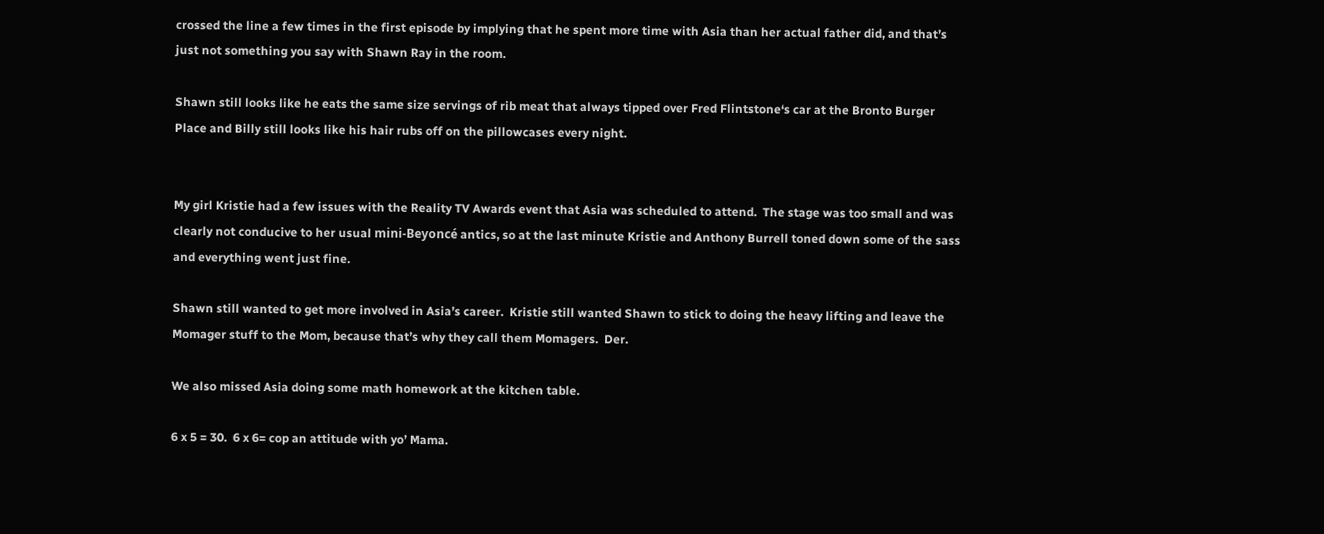crossed the line a few times in the first episode by implying that he spent more time with Asia than her actual father did, and that’s just not something you say with Shawn Ray in the room.

Shawn still looks like he eats the same size servings of rib meat that always tipped over Fred Flintstone‘s car at the Bronto Burger Place and Billy still looks like his hair rubs off on the pillowcases every night.


My girl Kristie had a few issues with the Reality TV Awards event that Asia was scheduled to attend.  The stage was too small and was clearly not conducive to her usual mini-Beyoncé antics, so at the last minute Kristie and Anthony Burrell toned down some of the sass and everything went just fine.

Shawn still wanted to get more involved in Asia’s career.  Kristie still wanted Shawn to stick to doing the heavy lifting and leave the Momager stuff to the Mom, because that’s why they call them Momagers.  Der.

We also missed Asia doing some math homework at the kitchen table.

6 x 5 = 30.  6 x 6= cop an attitude with yo’ Mama.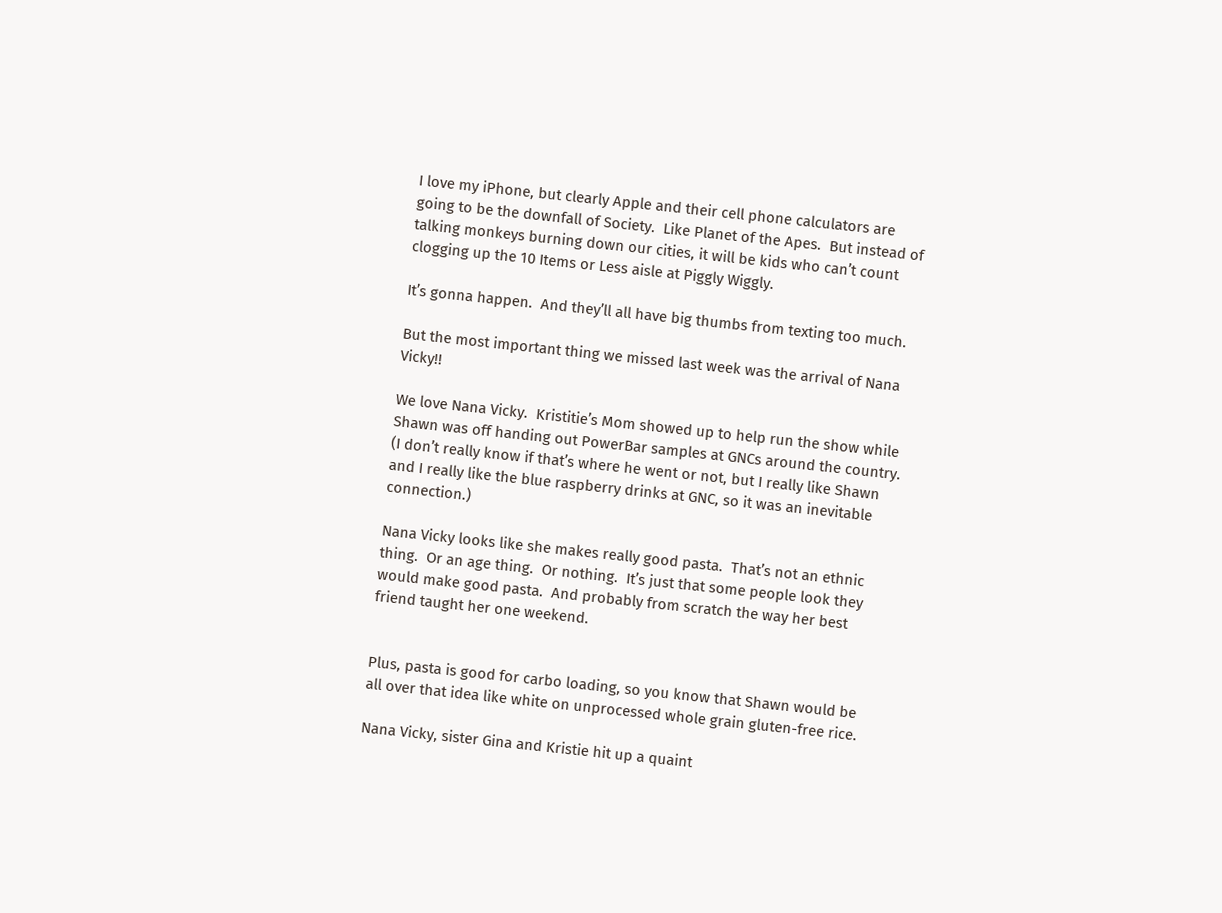I love my iPhone, but clearly Apple and their cell phone calculators are going to be the downfall of Society.  Like Planet of the Apes.  But instead of talking monkeys burning down our cities, it will be kids who can’t count clogging up the 10 Items or Less aisle at Piggly Wiggly.

It’s gonna happen.  And they’ll all have big thumbs from texting too much.

But the most important thing we missed last week was the arrival of Nana Vicky!!

We love Nana Vicky.  Kristitie’s Mom showed up to help run the show while Shawn was off handing out PowerBar samples at GNCs around the country.  (I don’t really know if that’s where he went or not, but I really like Shawn and I really like the blue raspberry drinks at GNC, so it was an inevitable connection.)

Nana Vicky looks like she makes really good pasta.  That’s not an ethnic thing.  Or an age thing.  Or nothing.  It’s just that some people look they would make good pasta.  And probably from scratch the way her best friend taught her one weekend.


Plus, pasta is good for carbo loading, so you know that Shawn would be all over that idea like white on unprocessed whole grain gluten-free rice.

Nana Vicky, sister Gina and Kristie hit up a quaint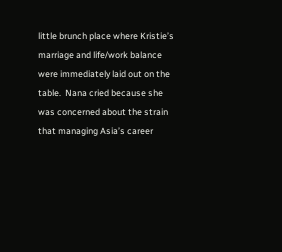little brunch place where Kristie’s marriage and life/work balance were immediately laid out on the table.  Nana cried because she was concerned about the strain that managing Asia’s career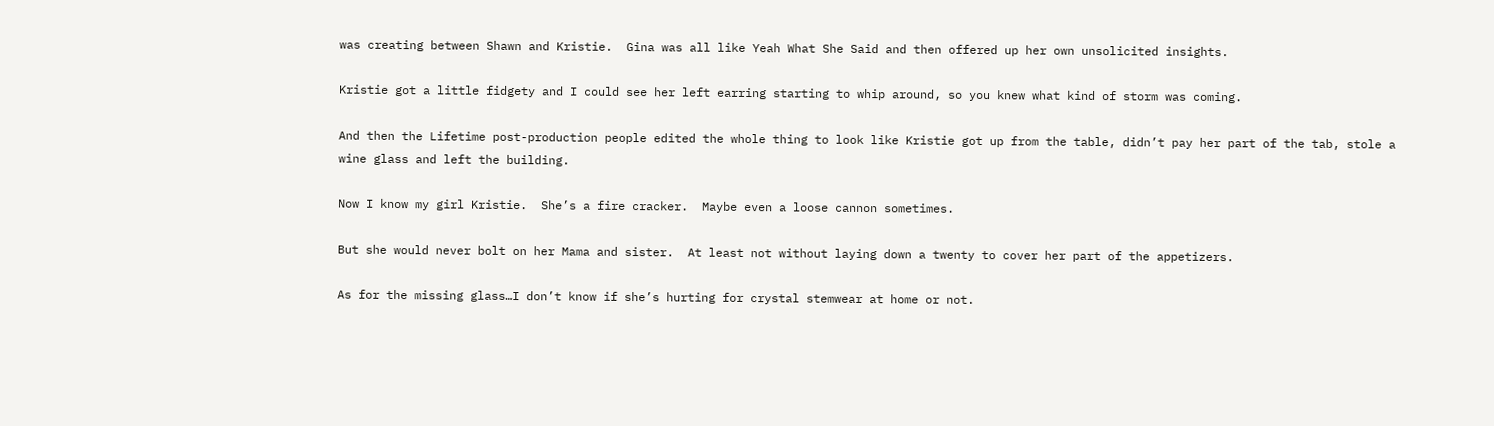was creating between Shawn and Kristie.  Gina was all like Yeah What She Said and then offered up her own unsolicited insights.

Kristie got a little fidgety and I could see her left earring starting to whip around, so you knew what kind of storm was coming.

And then the Lifetime post-production people edited the whole thing to look like Kristie got up from the table, didn’t pay her part of the tab, stole a wine glass and left the building.

Now I know my girl Kristie.  She’s a fire cracker.  Maybe even a loose cannon sometimes.

But she would never bolt on her Mama and sister.  At least not without laying down a twenty to cover her part of the appetizers.

As for the missing glass…I don’t know if she’s hurting for crystal stemwear at home or not.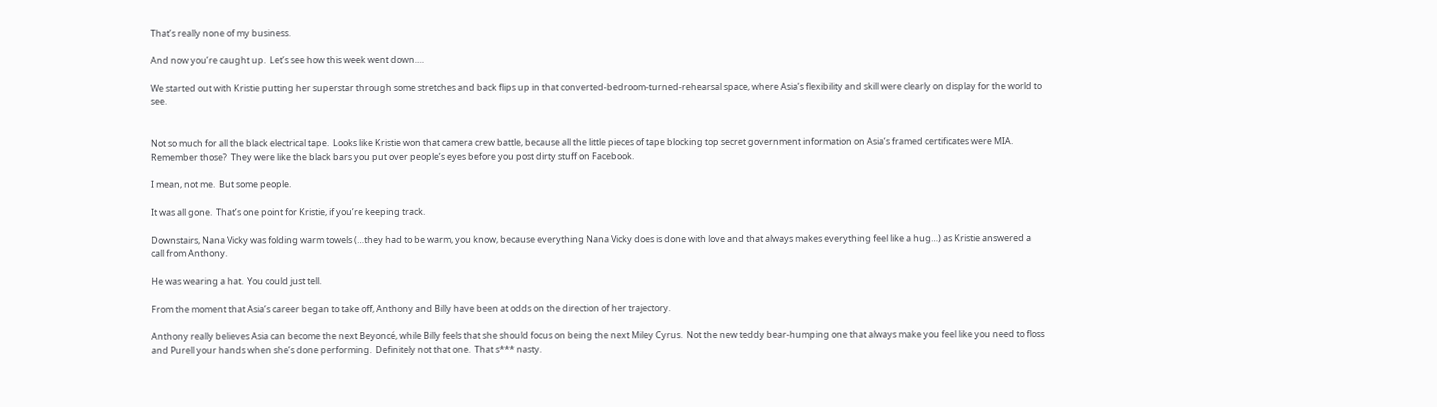That’s really none of my business.

And now you’re caught up.  Let’s see how this week went down….

We started out with Kristie putting her superstar through some stretches and back flips up in that converted-bedroom-turned-rehearsal space, where Asia’s flexibility and skill were clearly on display for the world to see.


Not so much for all the black electrical tape.  Looks like Kristie won that camera crew battle, because all the little pieces of tape blocking top secret government information on Asia’s framed certificates were MIA.  Remember those?  They were like the black bars you put over people’s eyes before you post dirty stuff on Facebook.

I mean, not me.  But some people.

It was all gone.  That’s one point for Kristie, if you’re keeping track.

Downstairs, Nana Vicky was folding warm towels (…they had to be warm, you know, because everything Nana Vicky does is done with love and that always makes everything feel like a hug…) as Kristie answered a call from Anthony.

He was wearing a hat.  You could just tell.

From the moment that Asia’s career began to take off, Anthony and Billy have been at odds on the direction of her trajectory.

Anthony really believes Asia can become the next Beyoncé, while Billy feels that she should focus on being the next Miley Cyrus.  Not the new teddy bear-humping one that always make you feel like you need to floss and Purell your hands when she’s done performing.  Definitely not that one.  That s*** nasty.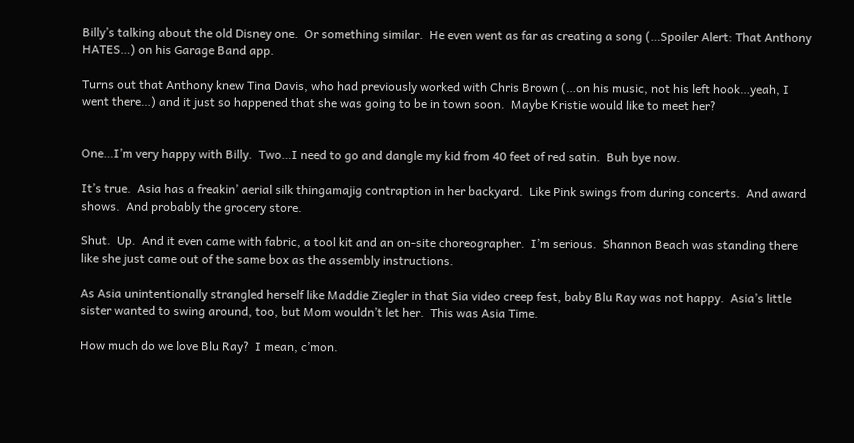Billy’s talking about the old Disney one.  Or something similar.  He even went as far as creating a song (…Spoiler Alert: That Anthony HATES…) on his Garage Band app.

Turns out that Anthony knew Tina Davis, who had previously worked with Chris Brown (…on his music, not his left hook…yeah, I went there…) and it just so happened that she was going to be in town soon.  Maybe Kristie would like to meet her?


One…I’m very happy with Billy.  Two…I need to go and dangle my kid from 40 feet of red satin.  Buh bye now.

It’s true.  Asia has a freakin’ aerial silk thingamajig contraption in her backyard.  Like Pink swings from during concerts.  And award shows.  And probably the grocery store.

Shut.  Up.  And it even came with fabric, a tool kit and an on-site choreographer.  I’m serious.  Shannon Beach was standing there like she just came out of the same box as the assembly instructions.

As Asia unintentionally strangled herself like Maddie Ziegler in that Sia video creep fest, baby Blu Ray was not happy.  Asia’s little sister wanted to swing around, too, but Mom wouldn’t let her.  This was Asia Time.

How much do we love Blu Ray?  I mean, c’mon.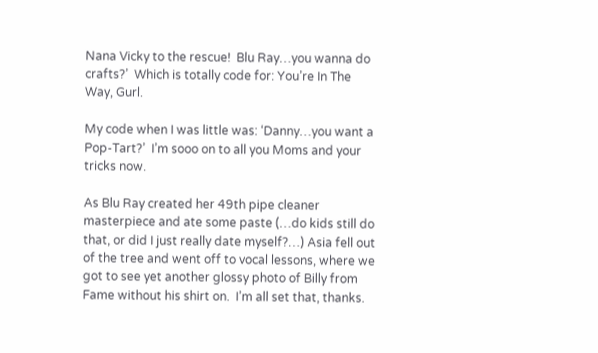Nana Vicky to the rescue!  Blu Ray…you wanna do crafts?’  Which is totally code for: You’re In The Way, Gurl.

My code when I was little was: ‘Danny…you want a Pop-Tart?’  I’m sooo on to all you Moms and your tricks now.

As Blu Ray created her 49th pipe cleaner masterpiece and ate some paste (…do kids still do that, or did I just really date myself?…) Asia fell out of the tree and went off to vocal lessons, where we got to see yet another glossy photo of Billy from Fame without his shirt on.  I’m all set that, thanks.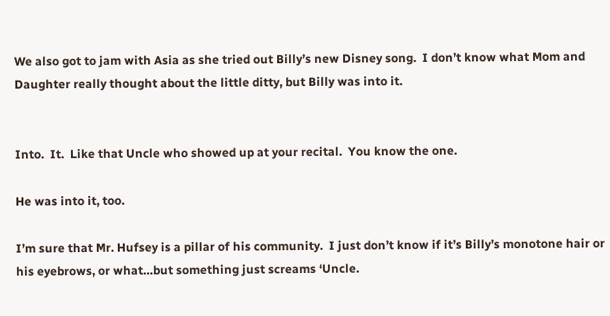We also got to jam with Asia as she tried out Billy’s new Disney song.  I don’t know what Mom and Daughter really thought about the little ditty, but Billy was into it.


Into.  It.  Like that Uncle who showed up at your recital.  You know the one.

He was into it, too.

I’m sure that Mr. Hufsey is a pillar of his community.  I just don’t know if it’s Billy’s monotone hair or his eyebrows, or what…but something just screams ‘Uncle.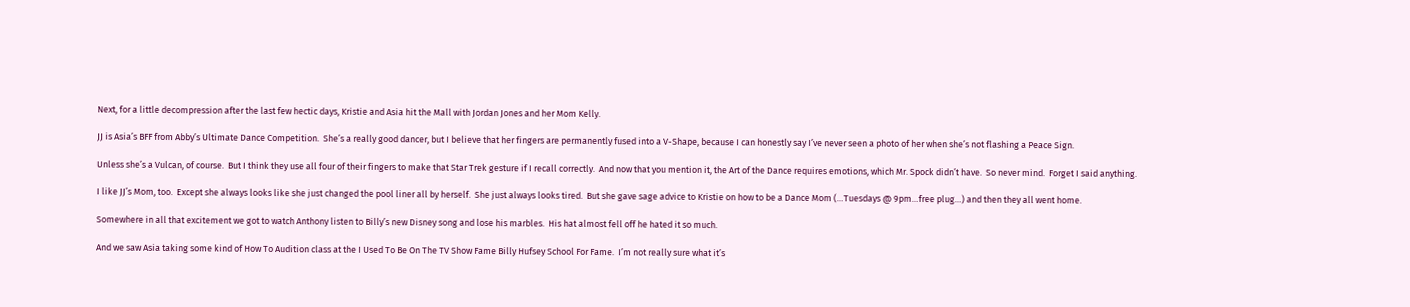Next, for a little decompression after the last few hectic days, Kristie and Asia hit the Mall with Jordan Jones and her Mom Kelly.

JJ is Asia’s BFF from Abby’s Ultimate Dance Competition.  She’s a really good dancer, but I believe that her fingers are permanently fused into a V-Shape, because I can honestly say I’ve never seen a photo of her when she’s not flashing a Peace Sign.

Unless she’s a Vulcan, of course.  But I think they use all four of their fingers to make that Star Trek gesture if I recall correctly.  And now that you mention it, the Art of the Dance requires emotions, which Mr. Spock didn’t have.  So never mind.  Forget I said anything.

I like JJ’s Mom, too.  Except she always looks like she just changed the pool liner all by herself.  She just always looks tired.  But she gave sage advice to Kristie on how to be a Dance Mom (…Tuesdays @ 9pm…free plug…) and then they all went home.

Somewhere in all that excitement we got to watch Anthony listen to Billy’s new Disney song and lose his marbles.  His hat almost fell off he hated it so much.

And we saw Asia taking some kind of How To Audition class at the I Used To Be On The TV Show Fame Billy Hufsey School For Fame.  I’m not really sure what it’s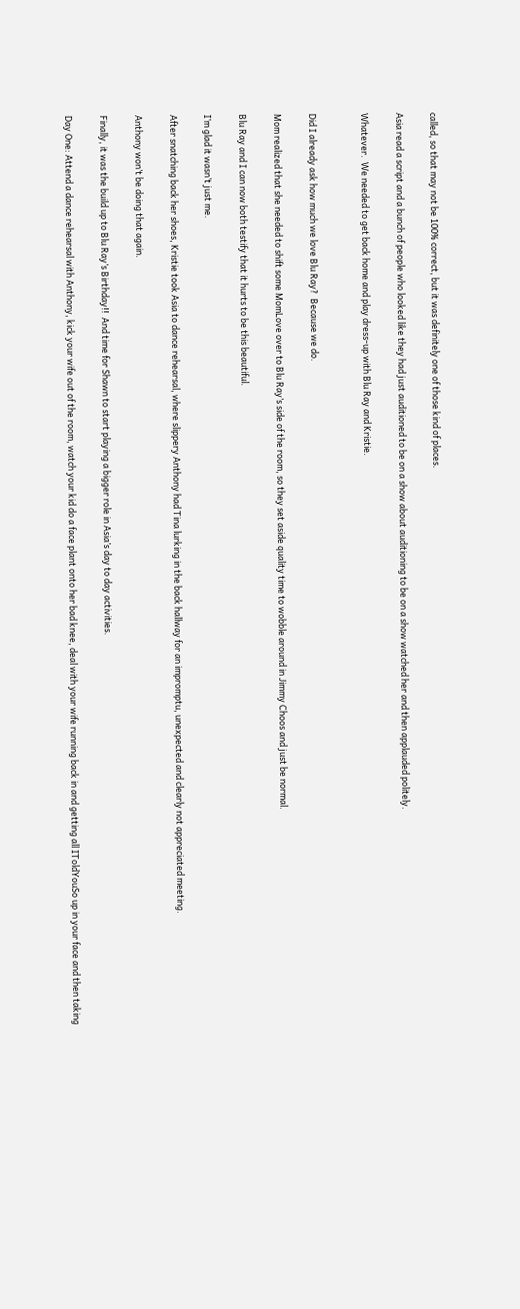called, so that may not be 100% correct, but it was definitely one of those kind of places.

Asia read a script and a bunch of people who looked like they had just auditioned to be on a show about auditioning to be on a show watched her and then applauded politely.

Whatever.  We needed to get back home and play dress-up with Blu Ray and Kristie.


Did I already ask how much we love Blu Ray?  Because we do.

Mom realized that she needed to shift some MomLove over to Blu Ray’s side of the room, so they set aside quality time to wobble around in Jimmy Choos and just be normal.

Blu Ray and I can now both testify that it hurts to be this beautiful.

I’m glad it wasn’t just me.

After snatching back her shoes, Kristie took Asia to dance rehearsal, where slippery Anthony had Tina lurking in the back hallway for an impromptu, unexpected and clearly not appreciated meeting.

Anthony won’t be doing that again.

Finally, it was the build up to Blu Ray’s Birthday!!  And time for Shawn to start playing a bigger role in Asia’s day to day activities.

Day One: Attend a dance rehearsal with Anthony, kick your wife out of the room, watch your kid do a face plant onto her bad knee, deal with your wife running back in and getting all IToldYouSo up in your face and then taking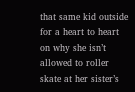that same kid outside for a heart to heart on why she isn’t allowed to roller skate at her sister’s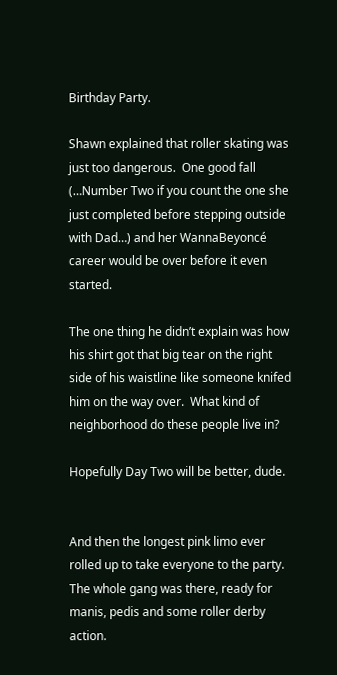Birthday Party.

Shawn explained that roller skating was just too dangerous.  One good fall (…Number Two if you count the one she just completed before stepping outside with Dad…) and her WannaBeyoncé career would be over before it even started.

The one thing he didn’t explain was how his shirt got that big tear on the right side of his waistline like someone knifed him on the way over.  What kind of neighborhood do these people live in?

Hopefully Day Two will be better, dude.


And then the longest pink limo ever rolled up to take everyone to the party.  The whole gang was there, ready for manis, pedis and some roller derby action.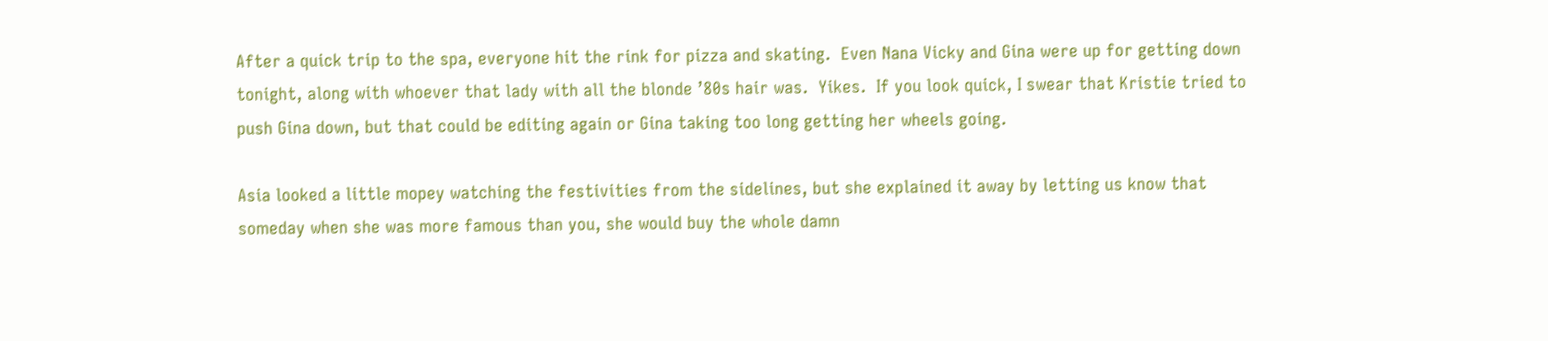After a quick trip to the spa, everyone hit the rink for pizza and skating.  Even Nana Vicky and Gina were up for getting down tonight, along with whoever that lady with all the blonde ’80s hair was.  Yikes.  If you look quick, I swear that Kristie tried to push Gina down, but that could be editing again or Gina taking too long getting her wheels going.

Asia looked a little mopey watching the festivities from the sidelines, but she explained it away by letting us know that someday when she was more famous than you, she would buy the whole damn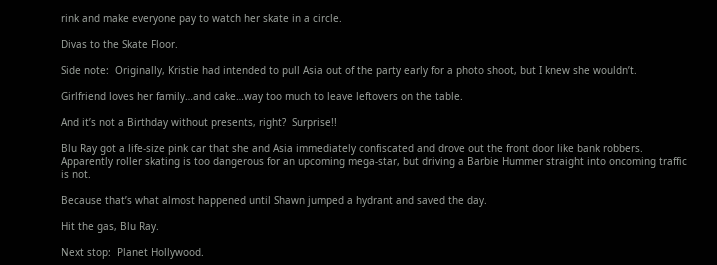rink and make everyone pay to watch her skate in a circle.

Divas to the Skate Floor.

Side note:  Originally, Kristie had intended to pull Asia out of the party early for a photo shoot, but I knew she wouldn’t.

Girlfriend loves her family…and cake…way too much to leave leftovers on the table.

And it’s not a Birthday without presents, right?  Surprise!!

Blu Ray got a life-size pink car that she and Asia immediately confiscated and drove out the front door like bank robbers.  Apparently roller skating is too dangerous for an upcoming mega-star, but driving a Barbie Hummer straight into oncoming traffic is not.

Because that’s what almost happened until Shawn jumped a hydrant and saved the day.

Hit the gas, Blu Ray.

Next stop:  Planet Hollywood.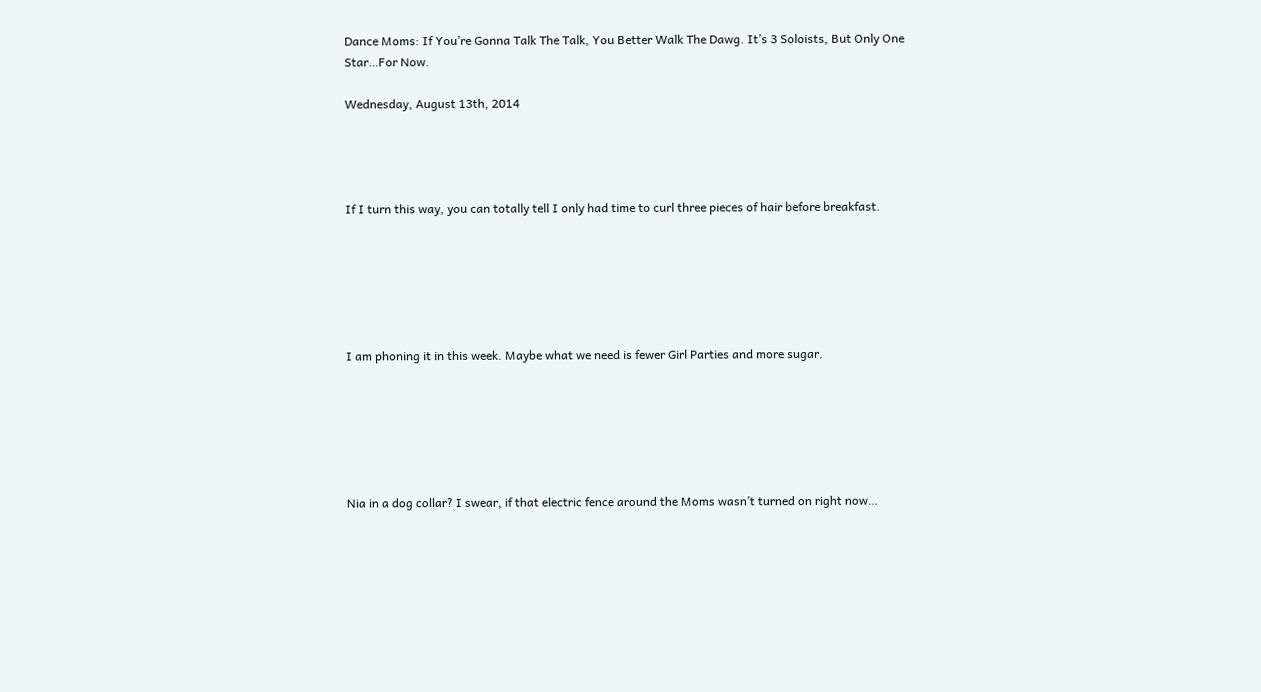Dance Moms: If You’re Gonna Talk The Talk, You Better Walk The Dawg. It’s 3 Soloists, But Only One Star…For Now.

Wednesday, August 13th, 2014




If I turn this way, you can totally tell I only had time to curl three pieces of hair before breakfast.






I am phoning it in this week. Maybe what we need is fewer Girl Parties and more sugar.






Nia in a dog collar? I swear, if that electric fence around the Moms wasn’t turned on right now…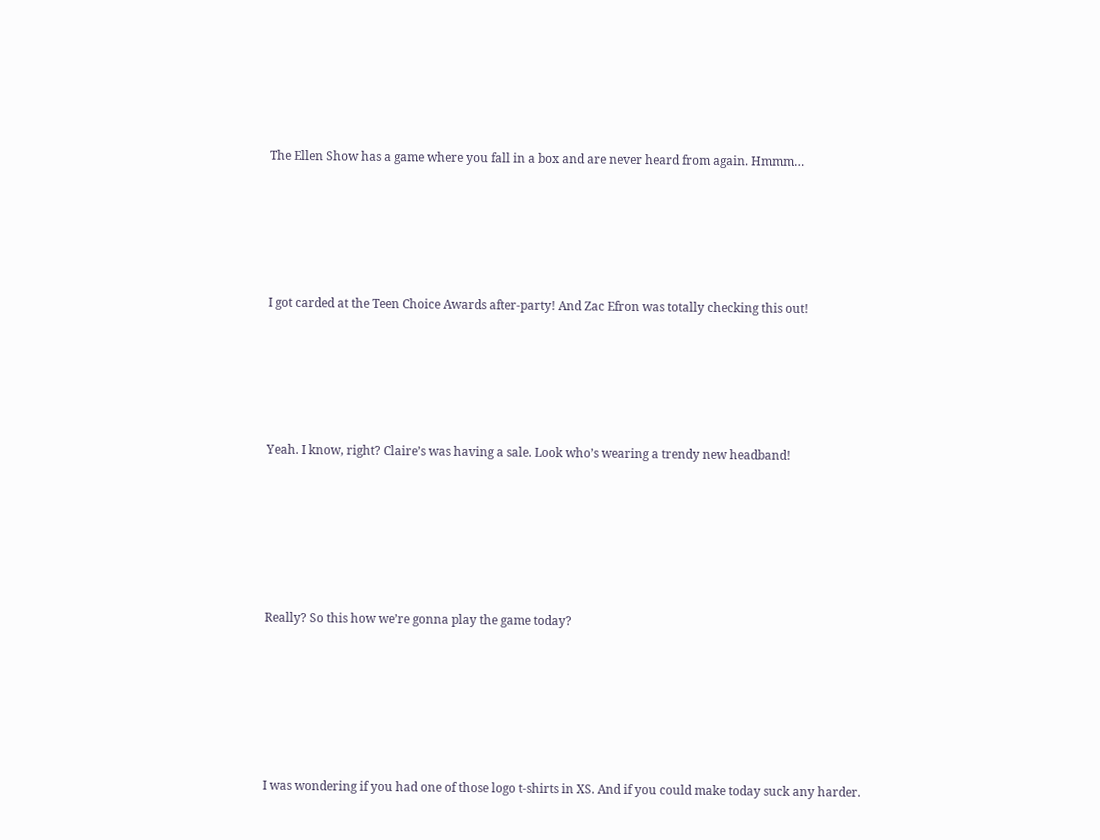The Ellen Show has a game where you fall in a box and are never heard from again. Hmmm…






I got carded at the Teen Choice Awards after-party! And Zac Efron was totally checking this out!






Yeah. I know, right? Claire’s was having a sale. Look who’s wearing a trendy new headband!







Really? So this how we’re gonna play the game today?







I was wondering if you had one of those logo t-shirts in XS. And if you could make today suck any harder.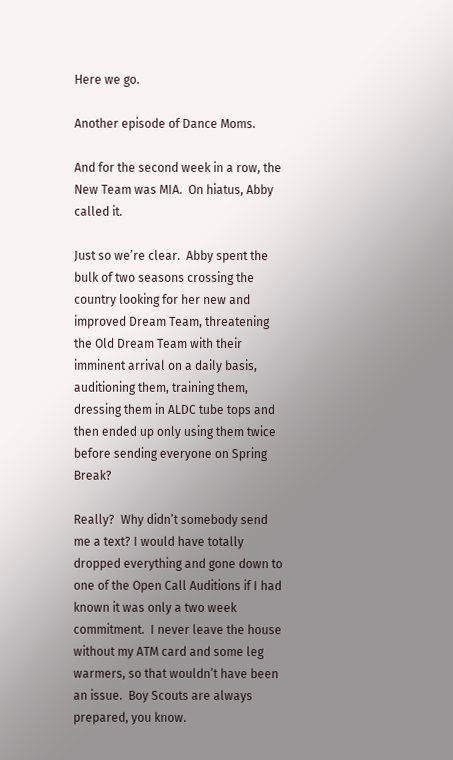Here we go.

Another episode of Dance Moms.

And for the second week in a row, the New Team was MIA.  On hiatus, Abby called it.

Just so we’re clear.  Abby spent the bulk of two seasons crossing the country looking for her new and improved Dream Team, threatening the Old Dream Team with their imminent arrival on a daily basis, auditioning them, training them, dressing them in ALDC tube tops and then ended up only using them twice before sending everyone on Spring Break?

Really?  Why didn’t somebody send me a text? I would have totally dropped everything and gone down to one of the Open Call Auditions if I had known it was only a two week commitment.  I never leave the house without my ATM card and some leg warmers, so that wouldn’t have been an issue.  Boy Scouts are always prepared, you know.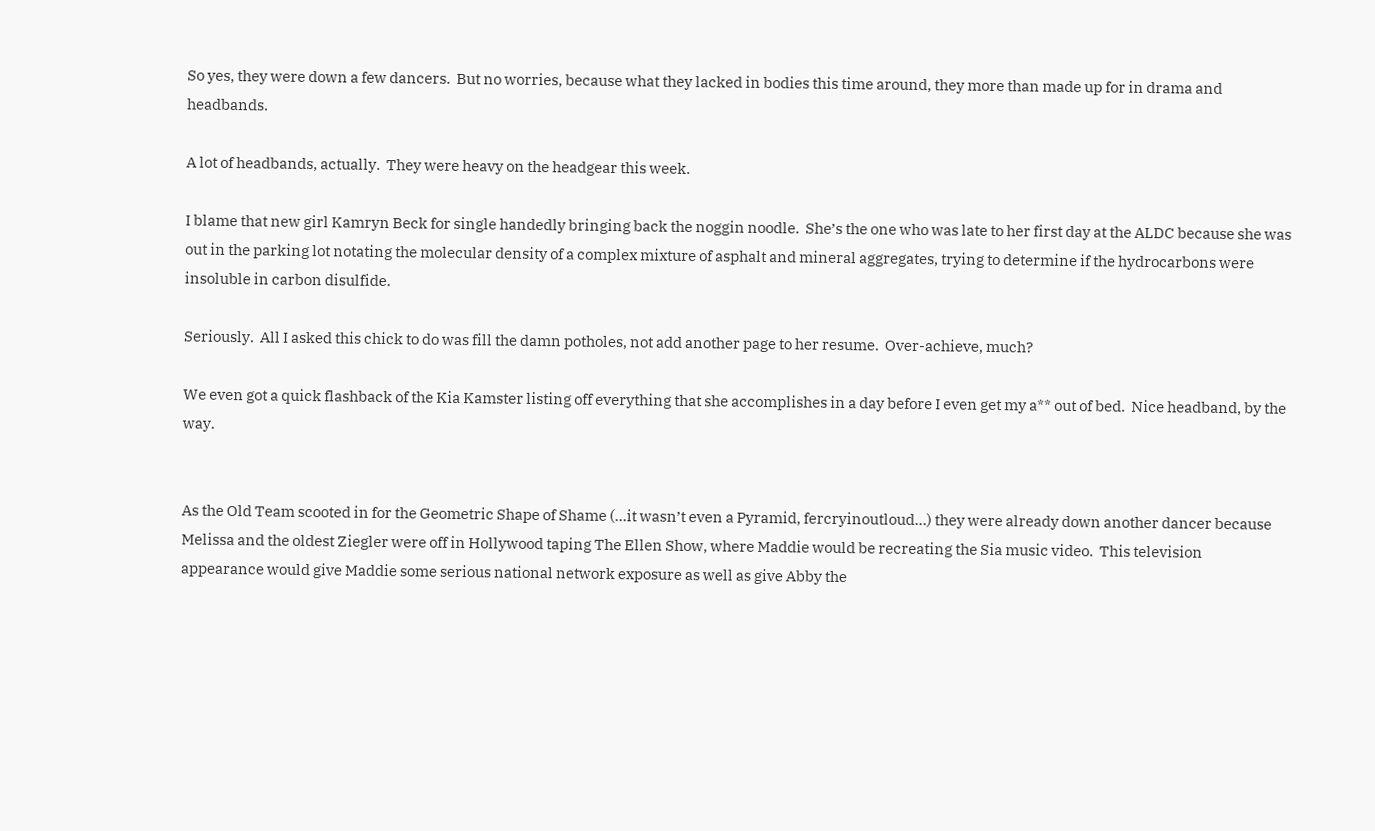So yes, they were down a few dancers.  But no worries, because what they lacked in bodies this time around, they more than made up for in drama and headbands.

A lot of headbands, actually.  They were heavy on the headgear this week.

I blame that new girl Kamryn Beck for single handedly bringing back the noggin noodle.  She’s the one who was late to her first day at the ALDC because she was out in the parking lot notating the molecular density of a complex mixture of asphalt and mineral aggregates, trying to determine if the hydrocarbons were insoluble in carbon disulfide.

Seriously.  All I asked this chick to do was fill the damn potholes, not add another page to her resume.  Over-achieve, much?

We even got a quick flashback of the Kia Kamster listing off everything that she accomplishes in a day before I even get my a** out of bed.  Nice headband, by the way.


As the Old Team scooted in for the Geometric Shape of Shame (…it wasn’t even a Pyramid, fercryinoutloud…) they were already down another dancer because Melissa and the oldest Ziegler were off in Hollywood taping The Ellen Show, where Maddie would be recreating the Sia music video.  This television appearance would give Maddie some serious national network exposure as well as give Abby the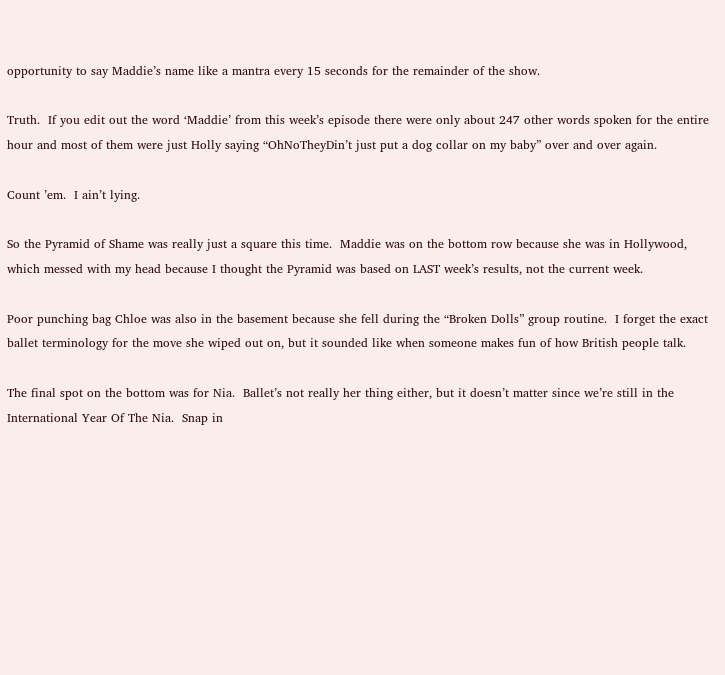opportunity to say Maddie’s name like a mantra every 15 seconds for the remainder of the show.

Truth.  If you edit out the word ‘Maddie’ from this week’s episode there were only about 247 other words spoken for the entire hour and most of them were just Holly saying “OhNoTheyDin’t just put a dog collar on my baby” over and over again.

Count ’em.  I ain’t lying.

So the Pyramid of Shame was really just a square this time.  Maddie was on the bottom row because she was in Hollywood, which messed with my head because I thought the Pyramid was based on LAST week’s results, not the current week.

Poor punching bag Chloe was also in the basement because she fell during the “Broken Dolls” group routine.  I forget the exact ballet terminology for the move she wiped out on, but it sounded like when someone makes fun of how British people talk.

The final spot on the bottom was for Nia.  Ballet’s not really her thing either, but it doesn’t matter since we’re still in the International Year Of The Nia.  Snap in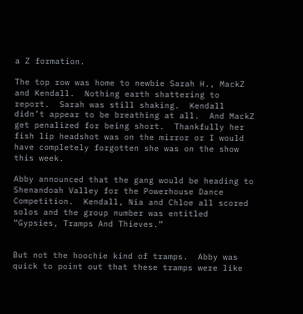a Z formation.

The top row was home to newbie Sarah H., MackZ and Kendall.  Nothing earth shattering to report.  Sarah was still shaking.  Kendall didn’t appear to be breathing at all.  And MackZ get penalized for being short.  Thankfully her fish lip headshot was on the mirror or I would have completely forgotten she was on the show this week.

Abby announced that the gang would be heading to Shenandoah Valley for the Powerhouse Dance Competition.  Kendall, Nia and Chloe all scored solos and the group number was entitled “Gypsies, Tramps And Thieves.”


But not the hoochie kind of tramps.  Abby was quick to point out that these tramps were like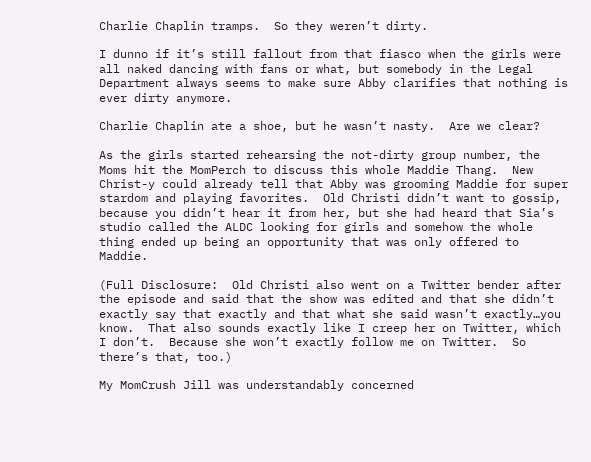Charlie Chaplin tramps.  So they weren’t dirty.

I dunno if it’s still fallout from that fiasco when the girls were all naked dancing with fans or what, but somebody in the Legal Department always seems to make sure Abby clarifies that nothing is ever dirty anymore.

Charlie Chaplin ate a shoe, but he wasn’t nasty.  Are we clear?

As the girls started rehearsing the not-dirty group number, the Moms hit the MomPerch to discuss this whole Maddie Thang.  New Christ-y could already tell that Abby was grooming Maddie for super stardom and playing favorites.  Old Christi didn’t want to gossip, because you didn’t hear it from her, but she had heard that Sia’s studio called the ALDC looking for girls and somehow the whole thing ended up being an opportunity that was only offered to Maddie.

(Full Disclosure:  Old Christi also went on a Twitter bender after the episode and said that the show was edited and that she didn’t exactly say that exactly and that what she said wasn’t exactly…you know.  That also sounds exactly like I creep her on Twitter, which I don’t.  Because she won’t exactly follow me on Twitter.  So there’s that, too.)

My MomCrush Jill was understandably concerned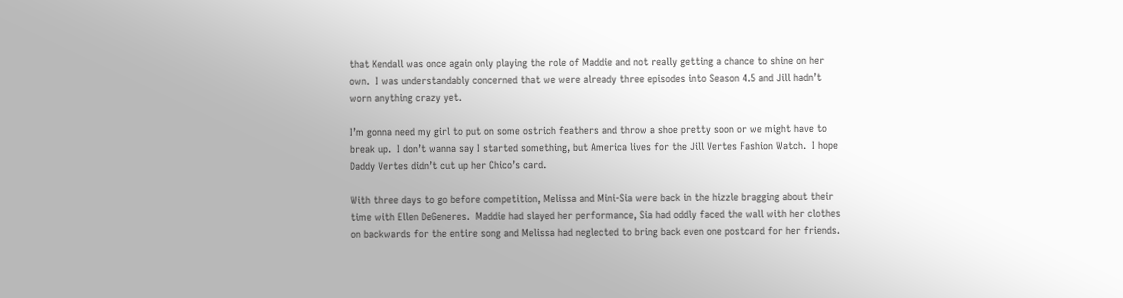that Kendall was once again only playing the role of Maddie and not really getting a chance to shine on her own.  I was understandably concerned that we were already three episodes into Season 4.5 and Jill hadn’t worn anything crazy yet.

I’m gonna need my girl to put on some ostrich feathers and throw a shoe pretty soon or we might have to break up.  I don’t wanna say I started something, but America lives for the Jill Vertes Fashion Watch.  I hope Daddy Vertes didn’t cut up her Chico’s card.

With three days to go before competition, Melissa and Mini-Sia were back in the hizzle bragging about their time with Ellen DeGeneres.  Maddie had slayed her performance, Sia had oddly faced the wall with her clothes on backwards for the entire song and Melissa had neglected to bring back even one postcard for her friends.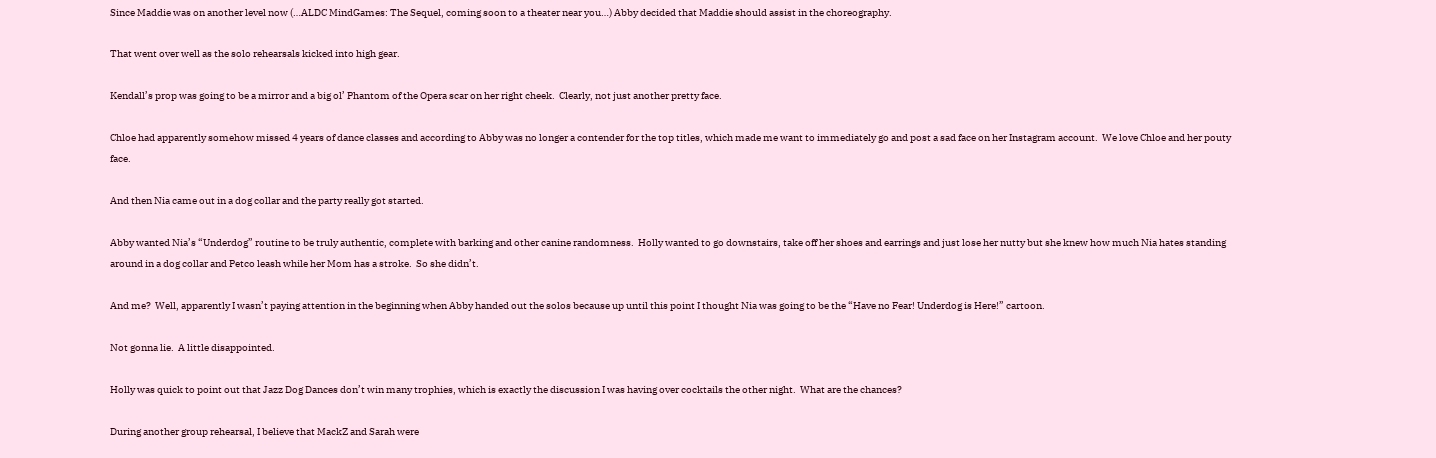Since Maddie was on another level now (…ALDC MindGames: The Sequel, coming soon to a theater near you…) Abby decided that Maddie should assist in the choreography.

That went over well as the solo rehearsals kicked into high gear.

Kendall’s prop was going to be a mirror and a big ol’ Phantom of the Opera scar on her right cheek.  Clearly, not just another pretty face.

Chloe had apparently somehow missed 4 years of dance classes and according to Abby was no longer a contender for the top titles, which made me want to immediately go and post a sad face on her Instagram account.  We love Chloe and her pouty face.

And then Nia came out in a dog collar and the party really got started.

Abby wanted Nia’s “Underdog” routine to be truly authentic, complete with barking and other canine randomness.  Holly wanted to go downstairs, take off her shoes and earrings and just lose her nutty but she knew how much Nia hates standing around in a dog collar and Petco leash while her Mom has a stroke.  So she didn’t.

And me?  Well, apparently I wasn’t paying attention in the beginning when Abby handed out the solos because up until this point I thought Nia was going to be the “Have no Fear! Underdog is Here!” cartoon.

Not gonna lie.  A little disappointed.

Holly was quick to point out that Jazz Dog Dances don’t win many trophies, which is exactly the discussion I was having over cocktails the other night.  What are the chances?

During another group rehearsal, I believe that MackZ and Sarah were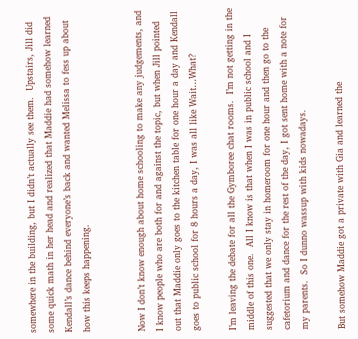somewhere in the building, but I didn’t actually see them.  Upstairs, Jill did some quick math in her head and realized that Maddie had somehow learned Kendall’s dance behind everyone’s back and wanted Melissa to fess up about how this keeps happening.


Now I don’t know enough about home schooling to make any judgements, and I know people who are both for and against the topic, but when Jill pointed out that Maddie only goes to the kitchen table for one hour a day and Kendall goes to public school for 8 hours a day, I was all like Wait…What?

I’m leaving the debate for all the Gymboree chat rooms.  I’m not getting in the middle of this one.  All I know is that when I was in public school and I suggested that we only stay in homeroom for one hour and then go to the cafetorium and dance for the rest of the day, I got sent home with a note for my parents.  So I dunno wassup with kids nowadays.

But somehow Maddie got a private with Gia and learned the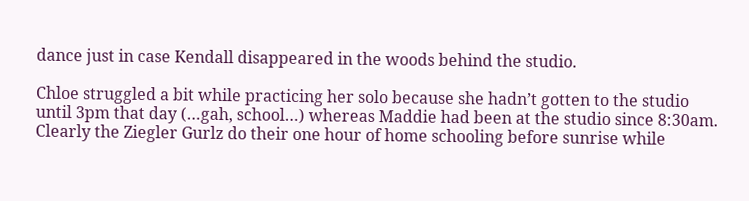dance just in case Kendall disappeared in the woods behind the studio.

Chloe struggled a bit while practicing her solo because she hadn’t gotten to the studio until 3pm that day (…gah, school…) whereas Maddie had been at the studio since 8:30am.  Clearly the Ziegler Gurlz do their one hour of home schooling before sunrise while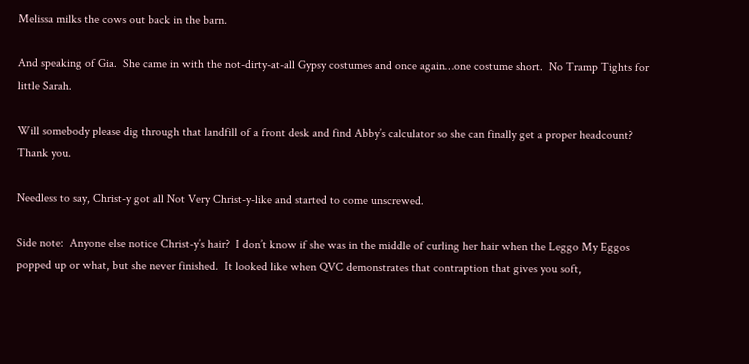Melissa milks the cows out back in the barn.

And speaking of Gia.  She came in with the not-dirty-at-all Gypsy costumes and once again…one costume short.  No Tramp Tights for little Sarah.

Will somebody please dig through that landfill of a front desk and find Abby’s calculator so she can finally get a proper headcount?  Thank you.

Needless to say, Christ-y got all Not Very Christ-y-like and started to come unscrewed.

Side note:  Anyone else notice Christ-y’s hair?  I don’t know if she was in the middle of curling her hair when the Leggo My Eggos popped up or what, but she never finished.  It looked like when QVC demonstrates that contraption that gives you soft,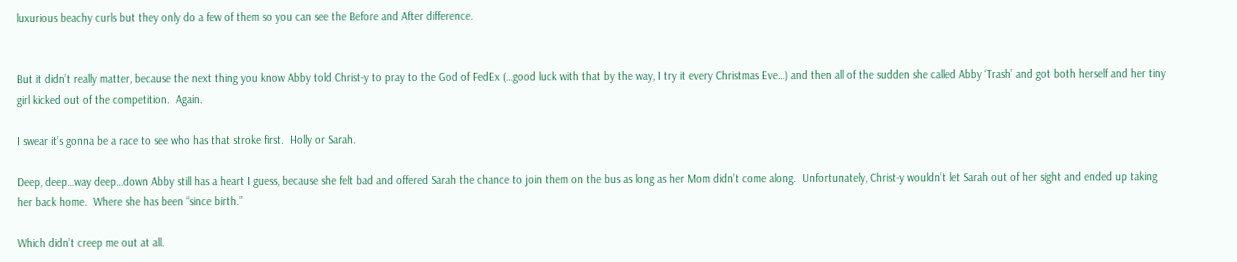luxurious beachy curls but they only do a few of them so you can see the Before and After difference.


But it didn’t really matter, because the next thing you know Abby told Christ-y to pray to the God of FedEx (…good luck with that by the way, I try it every Christmas Eve…) and then all of the sudden she called Abby ‘Trash’ and got both herself and her tiny girl kicked out of the competition.  Again.

I swear it’s gonna be a race to see who has that stroke first.  Holly or Sarah.

Deep, deep…way deep…down Abby still has a heart I guess, because she felt bad and offered Sarah the chance to join them on the bus as long as her Mom didn’t come along.  Unfortunately, Christ-y wouldn’t let Sarah out of her sight and ended up taking her back home.  Where she has been “since birth.”

Which didn’t creep me out at all.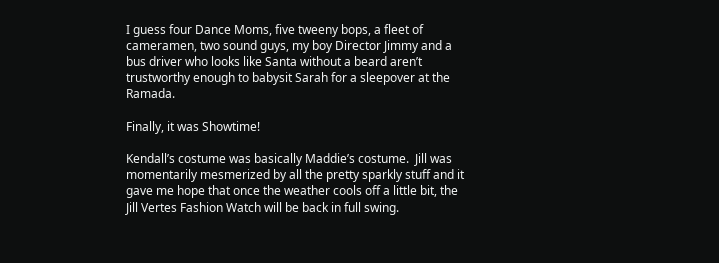I guess four Dance Moms, five tweeny bops, a fleet of cameramen, two sound guys, my boy Director Jimmy and a bus driver who looks like Santa without a beard aren’t trustworthy enough to babysit Sarah for a sleepover at the Ramada.

Finally, it was Showtime!

Kendall’s costume was basically Maddie’s costume.  Jill was momentarily mesmerized by all the pretty sparkly stuff and it gave me hope that once the weather cools off a little bit, the Jill Vertes Fashion Watch will be back in full swing.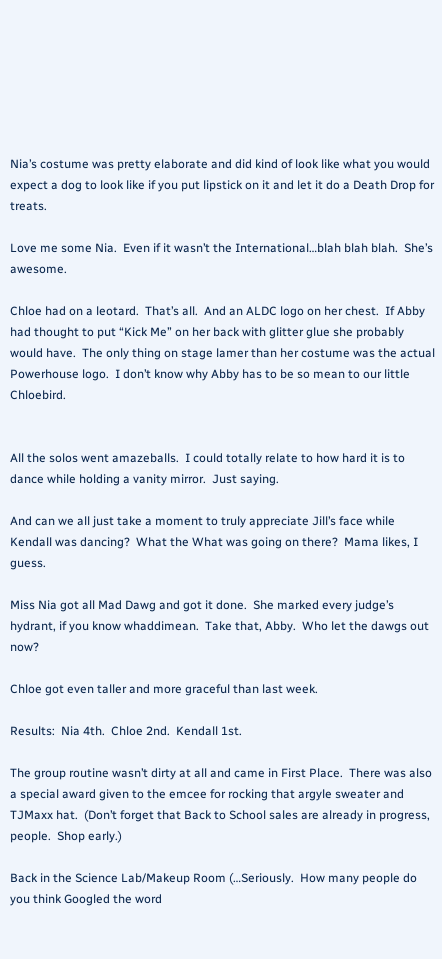Nia’s costume was pretty elaborate and did kind of look like what you would expect a dog to look like if you put lipstick on it and let it do a Death Drop for treats.

Love me some Nia.  Even if it wasn’t the International…blah blah blah.  She’s awesome.

Chloe had on a leotard.  That’s all.  And an ALDC logo on her chest.  If Abby had thought to put “Kick Me” on her back with glitter glue she probably would have.  The only thing on stage lamer than her costume was the actual Powerhouse logo.  I don’t know why Abby has to be so mean to our little Chloebird.


All the solos went amazeballs.  I could totally relate to how hard it is to dance while holding a vanity mirror.  Just saying.

And can we all just take a moment to truly appreciate Jill’s face while Kendall was dancing?  What the What was going on there?  Mama likes, I guess.

Miss Nia got all Mad Dawg and got it done.  She marked every judge’s hydrant, if you know whaddimean.  Take that, Abby.  Who let the dawgs out now?

Chloe got even taller and more graceful than last week.

Results:  Nia 4th.  Chloe 2nd.  Kendall 1st.

The group routine wasn’t dirty at all and came in First Place.  There was also a special award given to the emcee for rocking that argyle sweater and TJMaxx hat.  (Don’t forget that Back to School sales are already in progress, people.  Shop early.)

Back in the Science Lab/Makeup Room (…Seriously.  How many people do you think Googled the word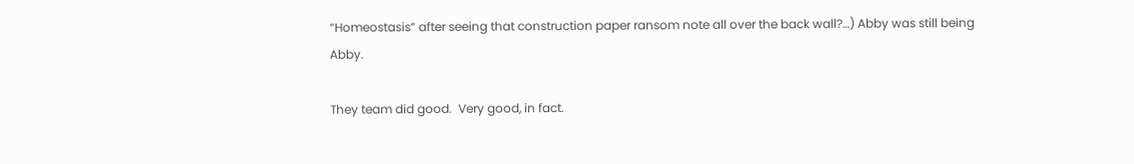“Homeostasis” after seeing that construction paper ransom note all over the back wall?…) Abby was still being Abby.

They team did good.  Very good, in fact.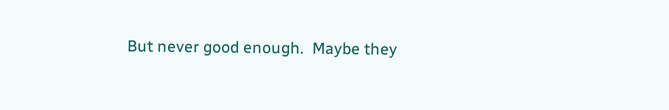But never good enough.  Maybe they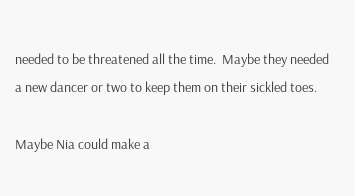needed to be threatened all the time.  Maybe they needed a new dancer or two to keep them on their sickled toes.

Maybe Nia could make a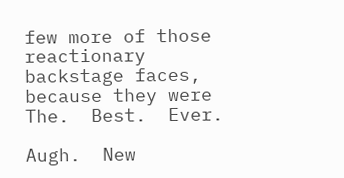few more of those reactionary backstage faces, because they were The.  Best.  Ever.

Augh.  New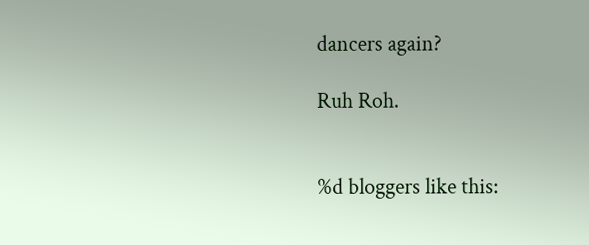dancers again?

Ruh Roh.


%d bloggers like this: